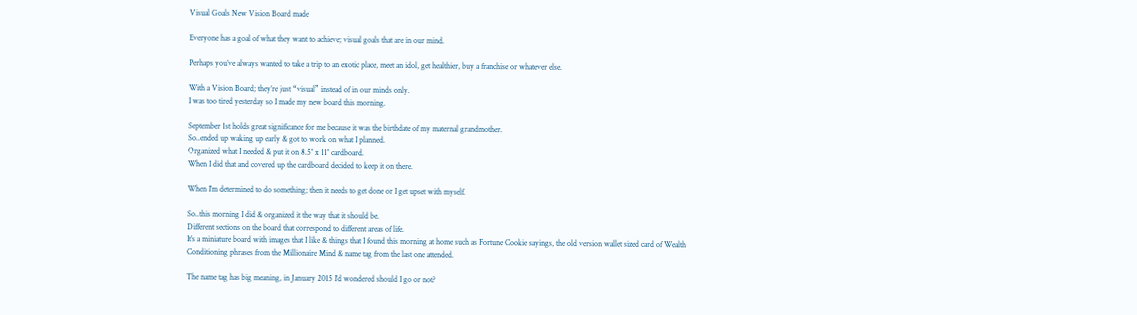Visual Goals New Vision Board made

Everyone has a goal of what they want to achieve; visual goals that are in our mind.

Perhaps you’ve always wanted to take a trip to an exotic place, meet an idol, get healthier, buy a franchise or whatever else.

With a Vision Board; they’re just “visual” instead of in our minds only.
I was too tired yesterday so I made my new board this morning.

September 1st holds great significance for me because it was the birthdate of my maternal grandmother.
So..ended up waking up early & got to work on what I planned.
Organized what I needed & put it on 8.5″ x 11″ cardboard.
When I did that and covered up the cardboard decided to keep it on there.

When I’m determined to do something; then it needs to get done or I get upset with myself.

So..this morning I did & organized it the way that it should be.
Different sections on the board that correspond to different areas of life.
It’s a miniature board with images that I like & things that I found this morning at home such as Fortune Cookie sayings, the old version wallet sized card of Wealth Conditioning phrases from the Millionaire Mind & name tag from the last one attended.

The name tag has big meaning, in January 2015 I’d wondered should I go or not?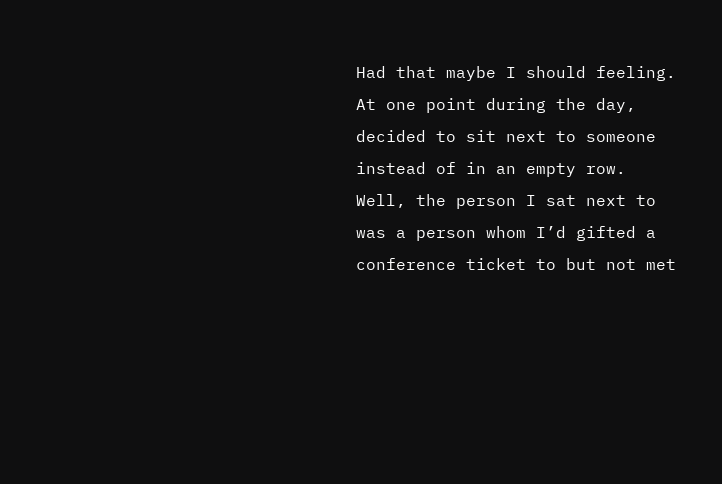Had that maybe I should feeling. At one point during the day, decided to sit next to someone instead of in an empty row.
Well, the person I sat next to was a person whom I’d gifted a conference ticket to but not met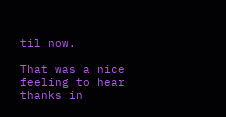til now.

That was a nice feeling to hear thanks in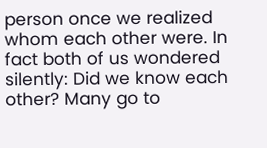person once we realized whom each other were. In fact both of us wondered silently: Did we know each other? Many go to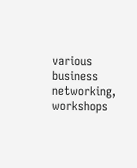various business networking, workshops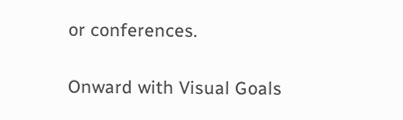or conferences.

Onward with Visual Goals